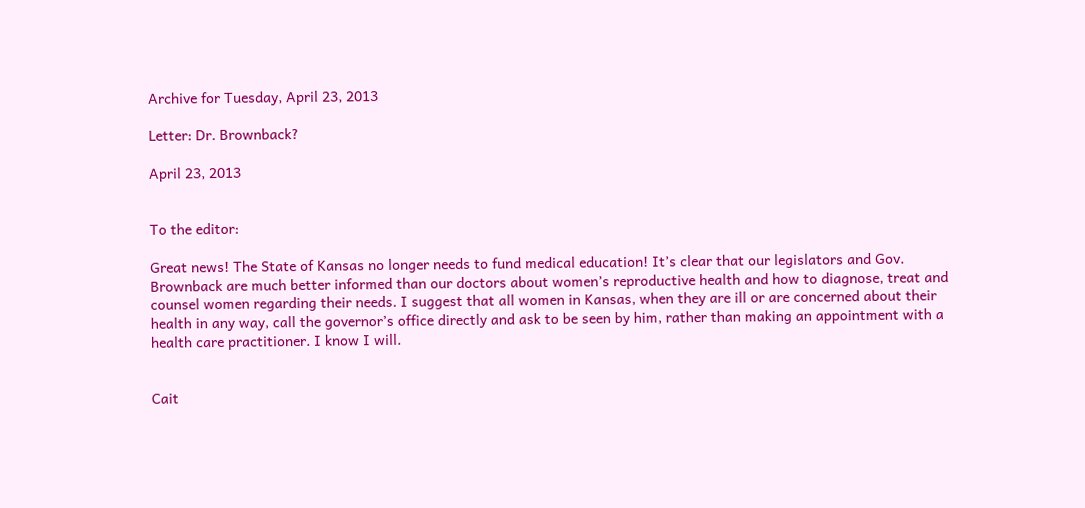Archive for Tuesday, April 23, 2013

Letter: Dr. Brownback?

April 23, 2013


To the editor:

Great news! The State of Kansas no longer needs to fund medical education! It’s clear that our legislators and Gov. Brownback are much better informed than our doctors about women’s reproductive health and how to diagnose, treat and counsel women regarding their needs. I suggest that all women in Kansas, when they are ill or are concerned about their health in any way, call the governor’s office directly and ask to be seen by him, rather than making an appointment with a health care practitioner. I know I will.


Cait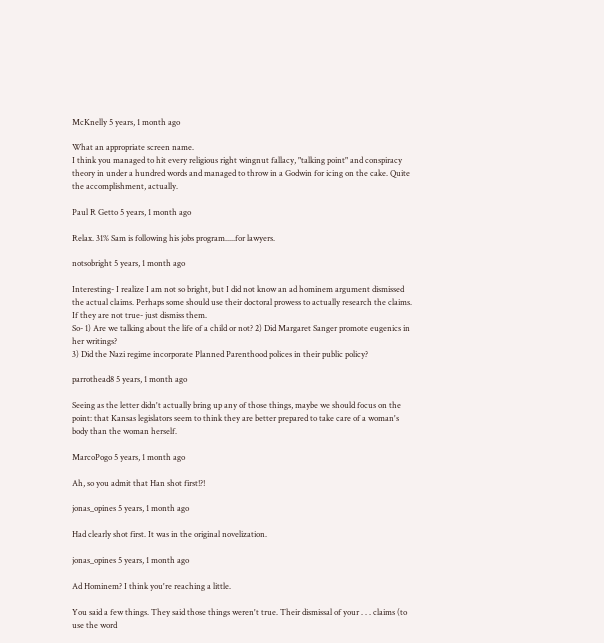McKnelly 5 years, 1 month ago

What an appropriate screen name.
I think you managed to hit every religious right wingnut fallacy, "talking point" and conspiracy theory in under a hundred words and managed to throw in a Godwin for icing on the cake. Quite the accomplishment, actually.

Paul R Getto 5 years, 1 month ago

Relax. 31% Sam is following his jobs program.....for lawyers.

notsobright 5 years, 1 month ago

Interesting- I realize I am not so bright, but I did not know an ad hominem argument dismissed the actual claims. Perhaps some should use their doctoral prowess to actually research the claims. If they are not true- just dismiss them.
So- 1) Are we talking about the life of a child or not? 2) Did Margaret Sanger promote eugenics in her writings?
3) Did the Nazi regime incorporate Planned Parenthood polices in their public policy?

parrothead8 5 years, 1 month ago

Seeing as the letter didn't actually bring up any of those things, maybe we should focus on the point: that Kansas legislators seem to think they are better prepared to take care of a woman's body than the woman herself.

MarcoPogo 5 years, 1 month ago

Ah, so you admit that Han shot first!?!

jonas_opines 5 years, 1 month ago

Had clearly shot first. It was in the original novelization.

jonas_opines 5 years, 1 month ago

Ad Hominem? I think you're reaching a little.

You said a few things. They said those things weren't true. Their dismissal of your . . . claims (to use the word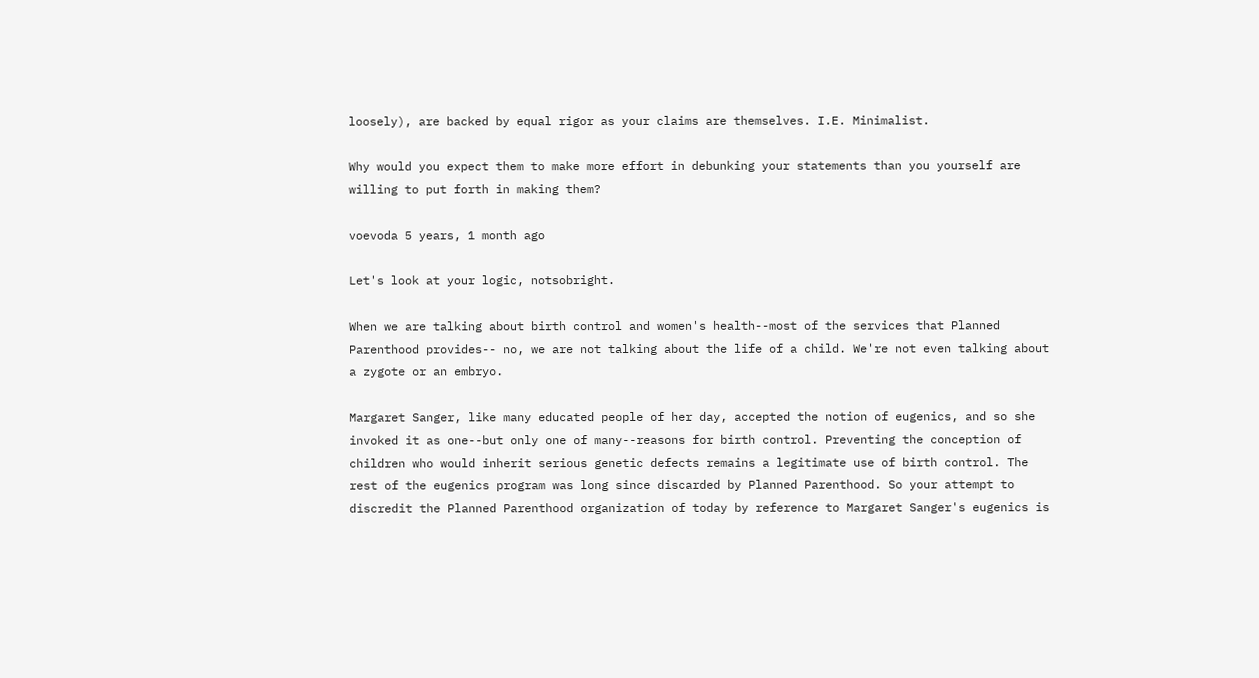loosely), are backed by equal rigor as your claims are themselves. I.E. Minimalist.

Why would you expect them to make more effort in debunking your statements than you yourself are willing to put forth in making them?

voevoda 5 years, 1 month ago

Let's look at your logic, notsobright.

When we are talking about birth control and women's health--most of the services that Planned Parenthood provides-- no, we are not talking about the life of a child. We're not even talking about a zygote or an embryo.

Margaret Sanger, like many educated people of her day, accepted the notion of eugenics, and so she invoked it as one--but only one of many--reasons for birth control. Preventing the conception of children who would inherit serious genetic defects remains a legitimate use of birth control. The rest of the eugenics program was long since discarded by Planned Parenthood. So your attempt to discredit the Planned Parenthood organization of today by reference to Margaret Sanger's eugenics is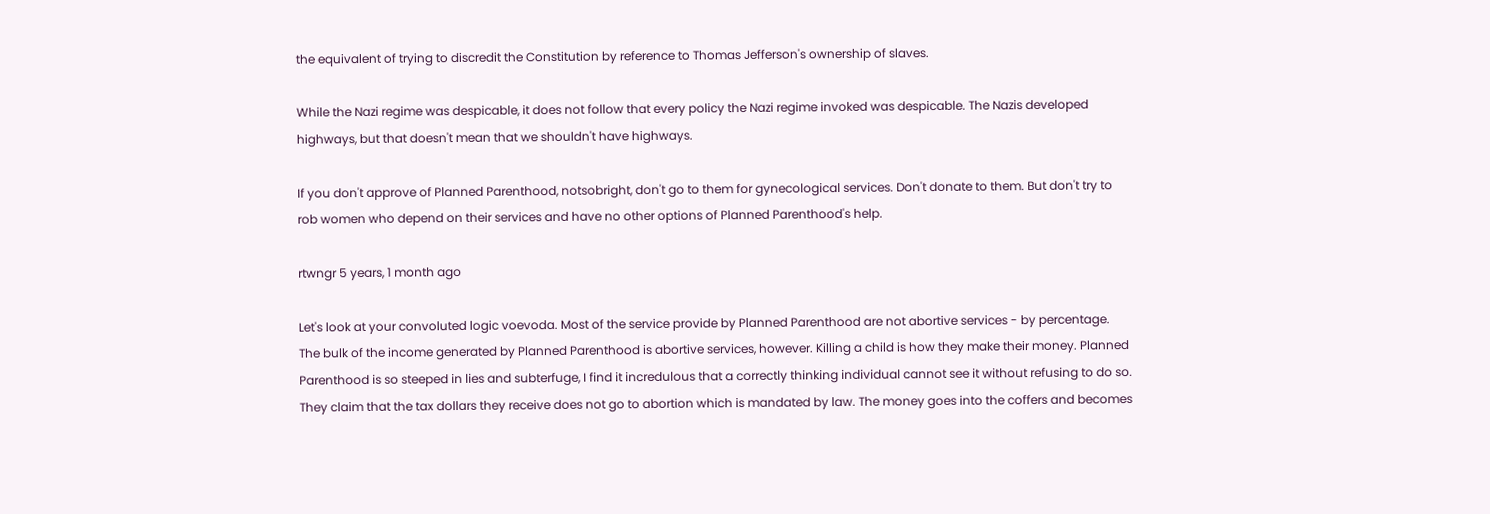the equivalent of trying to discredit the Constitution by reference to Thomas Jefferson's ownership of slaves.

While the Nazi regime was despicable, it does not follow that every policy the Nazi regime invoked was despicable. The Nazis developed highways, but that doesn't mean that we shouldn't have highways.

If you don't approve of Planned Parenthood, notsobright, don't go to them for gynecological services. Don't donate to them. But don't try to rob women who depend on their services and have no other options of Planned Parenthood's help.

rtwngr 5 years, 1 month ago

Let's look at your convoluted logic voevoda. Most of the service provide by Planned Parenthood are not abortive services - by percentage. The bulk of the income generated by Planned Parenthood is abortive services, however. Killing a child is how they make their money. Planned Parenthood is so steeped in lies and subterfuge, I find it incredulous that a correctly thinking individual cannot see it without refusing to do so. They claim that the tax dollars they receive does not go to abortion which is mandated by law. The money goes into the coffers and becomes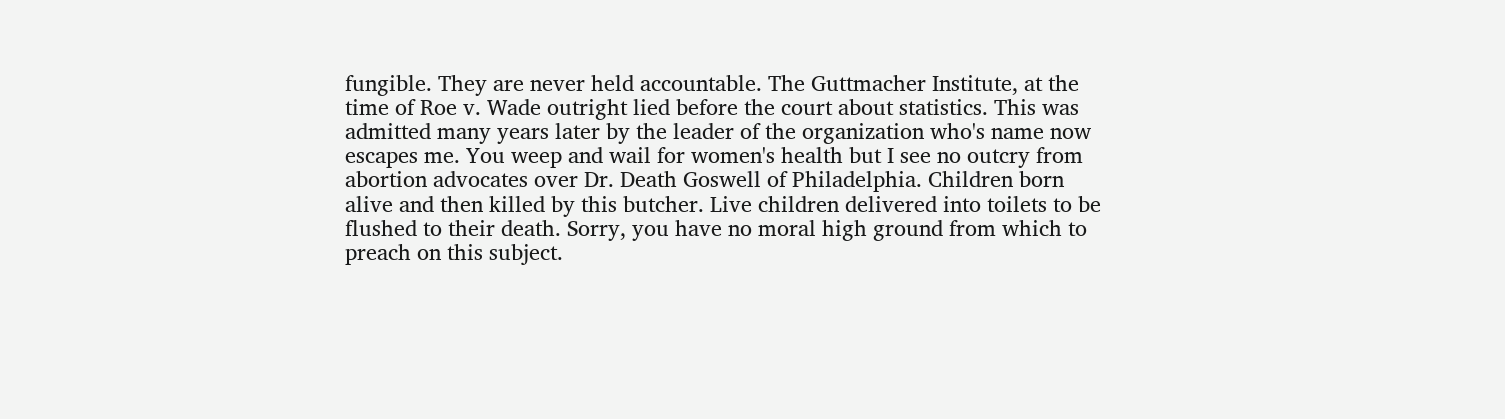fungible. They are never held accountable. The Guttmacher Institute, at the time of Roe v. Wade outright lied before the court about statistics. This was admitted many years later by the leader of the organization who's name now escapes me. You weep and wail for women's health but I see no outcry from abortion advocates over Dr. Death Goswell of Philadelphia. Children born alive and then killed by this butcher. Live children delivered into toilets to be flushed to their death. Sorry, you have no moral high ground from which to preach on this subject.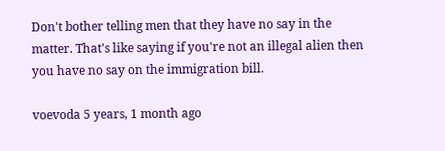Don't bother telling men that they have no say in the matter. That's like saying if you're not an illegal alien then you have no say on the immigration bill.

voevoda 5 years, 1 month ago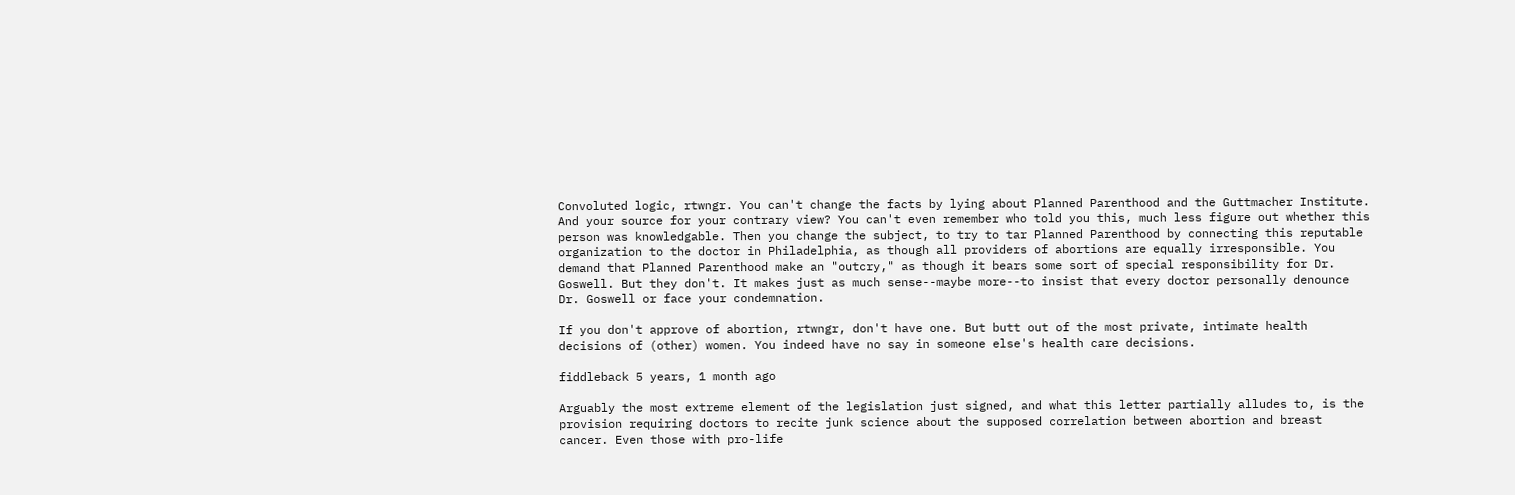Convoluted logic, rtwngr. You can't change the facts by lying about Planned Parenthood and the Guttmacher Institute. And your source for your contrary view? You can't even remember who told you this, much less figure out whether this person was knowledgable. Then you change the subject, to try to tar Planned Parenthood by connecting this reputable organization to the doctor in Philadelphia, as though all providers of abortions are equally irresponsible. You demand that Planned Parenthood make an "outcry," as though it bears some sort of special responsibility for Dr. Goswell. But they don't. It makes just as much sense--maybe more--to insist that every doctor personally denounce Dr. Goswell or face your condemnation.

If you don't approve of abortion, rtwngr, don't have one. But butt out of the most private, intimate health decisions of (other) women. You indeed have no say in someone else's health care decisions.

fiddleback 5 years, 1 month ago

Arguably the most extreme element of the legislation just signed, and what this letter partially alludes to, is the provision requiring doctors to recite junk science about the supposed correlation between abortion and breast cancer. Even those with pro-life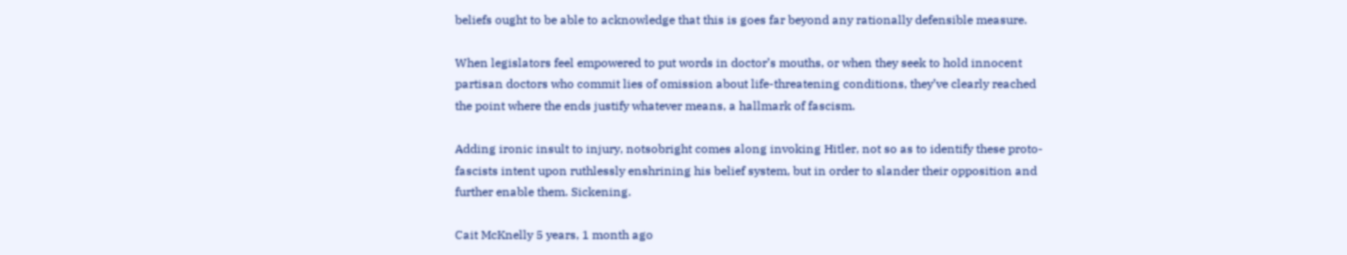beliefs ought to be able to acknowledge that this is goes far beyond any rationally defensible measure.

When legislators feel empowered to put words in doctor’s mouths, or when they seek to hold innocent partisan doctors who commit lies of omission about life-threatening conditions, they’ve clearly reached the point where the ends justify whatever means, a hallmark of fascism.

Adding ironic insult to injury, notsobright comes along invoking Hitler, not so as to identify these proto-fascists intent upon ruthlessly enshrining his belief system, but in order to slander their opposition and further enable them. Sickening.

Cait McKnelly 5 years, 1 month ago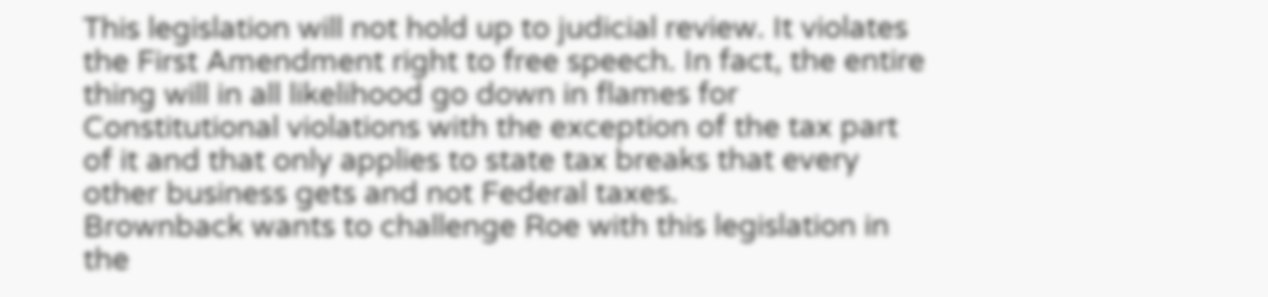This legislation will not hold up to judicial review. It violates the First Amendment right to free speech. In fact, the entire thing will in all likelihood go down in flames for Constitutional violations with the exception of the tax part of it and that only applies to state tax breaks that every other business gets and not Federal taxes.
Brownback wants to challenge Roe with this legislation in the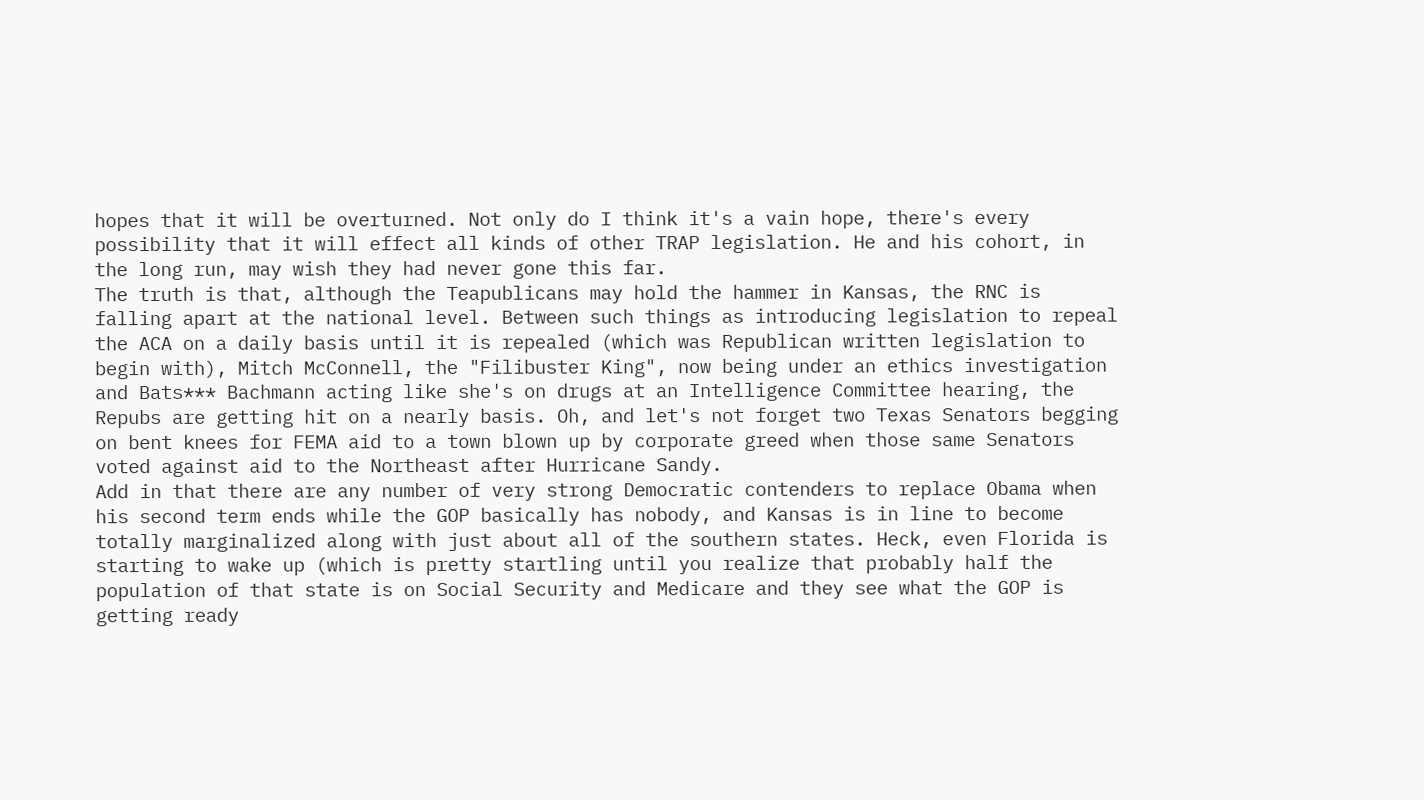hopes that it will be overturned. Not only do I think it's a vain hope, there's every possibility that it will effect all kinds of other TRAP legislation. He and his cohort, in the long run, may wish they had never gone this far.
The truth is that, although the Teapublicans may hold the hammer in Kansas, the RNC is falling apart at the national level. Between such things as introducing legislation to repeal the ACA on a daily basis until it is repealed (which was Republican written legislation to begin with), Mitch McConnell, the "Filibuster King", now being under an ethics investigation and Bats*** Bachmann acting like she's on drugs at an Intelligence Committee hearing, the Repubs are getting hit on a nearly basis. Oh, and let's not forget two Texas Senators begging on bent knees for FEMA aid to a town blown up by corporate greed when those same Senators voted against aid to the Northeast after Hurricane Sandy.
Add in that there are any number of very strong Democratic contenders to replace Obama when his second term ends while the GOP basically has nobody, and Kansas is in line to become totally marginalized along with just about all of the southern states. Heck, even Florida is starting to wake up (which is pretty startling until you realize that probably half the population of that state is on Social Security and Medicare and they see what the GOP is getting ready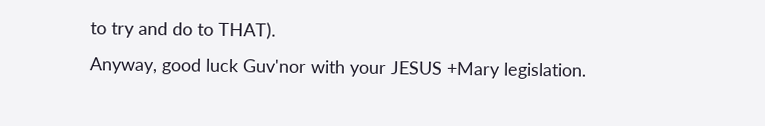to try and do to THAT).
Anyway, good luck Guv'nor with your JESUS +Mary legislation.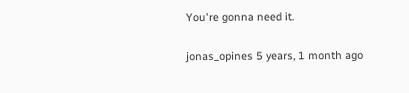You're gonna need it.

jonas_opines 5 years, 1 month ago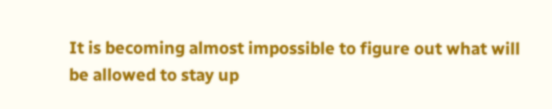It is becoming almost impossible to figure out what will be allowed to stay up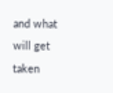and what will get taken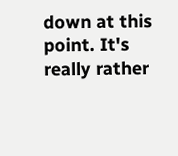down at this point. It's really rather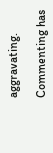aggravating.

Commenting has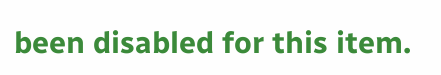been disabled for this item.